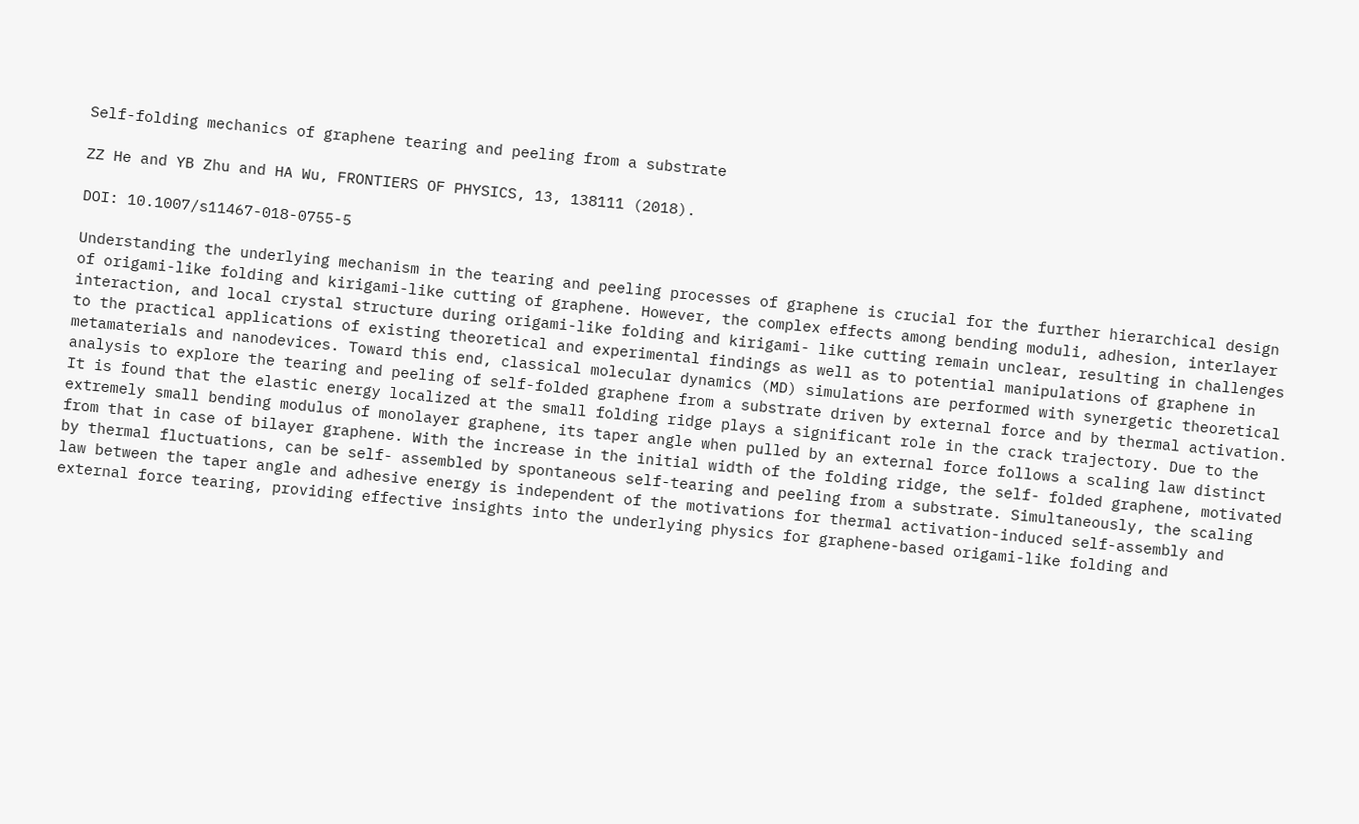Self-folding mechanics of graphene tearing and peeling from a substrate

ZZ He and YB Zhu and HA Wu, FRONTIERS OF PHYSICS, 13, 138111 (2018).

DOI: 10.1007/s11467-018-0755-5

Understanding the underlying mechanism in the tearing and peeling processes of graphene is crucial for the further hierarchical design of origami-like folding and kirigami-like cutting of graphene. However, the complex effects among bending moduli, adhesion, interlayer interaction, and local crystal structure during origami-like folding and kirigami- like cutting remain unclear, resulting in challenges to the practical applications of existing theoretical and experimental findings as well as to potential manipulations of graphene in metamaterials and nanodevices. Toward this end, classical molecular dynamics (MD) simulations are performed with synergetic theoretical analysis to explore the tearing and peeling of self-folded graphene from a substrate driven by external force and by thermal activation. It is found that the elastic energy localized at the small folding ridge plays a significant role in the crack trajectory. Due to the extremely small bending modulus of monolayer graphene, its taper angle when pulled by an external force follows a scaling law distinct from that in case of bilayer graphene. With the increase in the initial width of the folding ridge, the self- folded graphene, motivated by thermal fluctuations, can be self- assembled by spontaneous self-tearing and peeling from a substrate. Simultaneously, the scaling law between the taper angle and adhesive energy is independent of the motivations for thermal activation-induced self-assembly and external force tearing, providing effective insights into the underlying physics for graphene-based origami-like folding and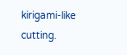kirigami-like cutting.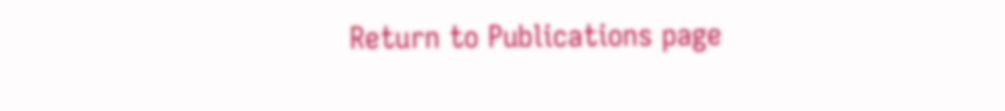Return to Publications page